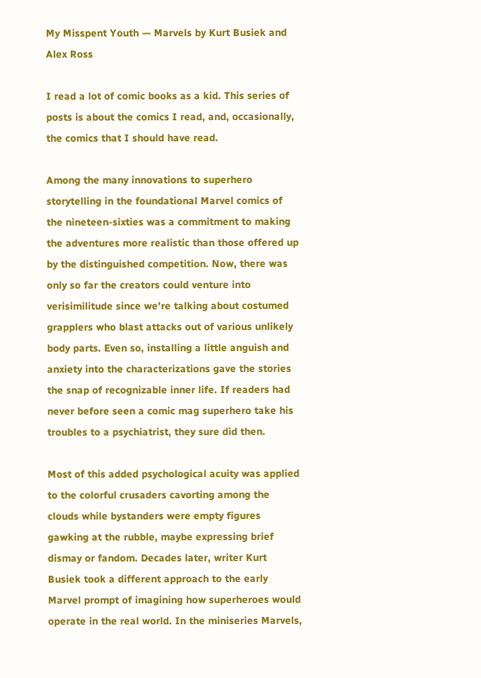My Misspent Youth — Marvels by Kurt Busiek and Alex Ross

I read a lot of comic books as a kid. This series of posts is about the comics I read, and, occasionally, the comics that I should have read.

Among the many innovations to superhero storytelling in the foundational Marvel comics of the nineteen-sixties was a commitment to making the adventures more realistic than those offered up by the distinguished competition. Now, there was only so far the creators could venture into verisimilitude since we’re talking about costumed grapplers who blast attacks out of various unlikely body parts. Even so, installing a little anguish and anxiety into the characterizations gave the stories the snap of recognizable inner life. If readers had never before seen a comic mag superhero take his troubles to a psychiatrist, they sure did then.

Most of this added psychological acuity was applied to the colorful crusaders cavorting among the clouds while bystanders were empty figures gawking at the rubble, maybe expressing brief dismay or fandom. Decades later, writer Kurt Busiek took a different approach to the early Marvel prompt of imagining how superheroes would operate in the real world. In the miniseries Marvels,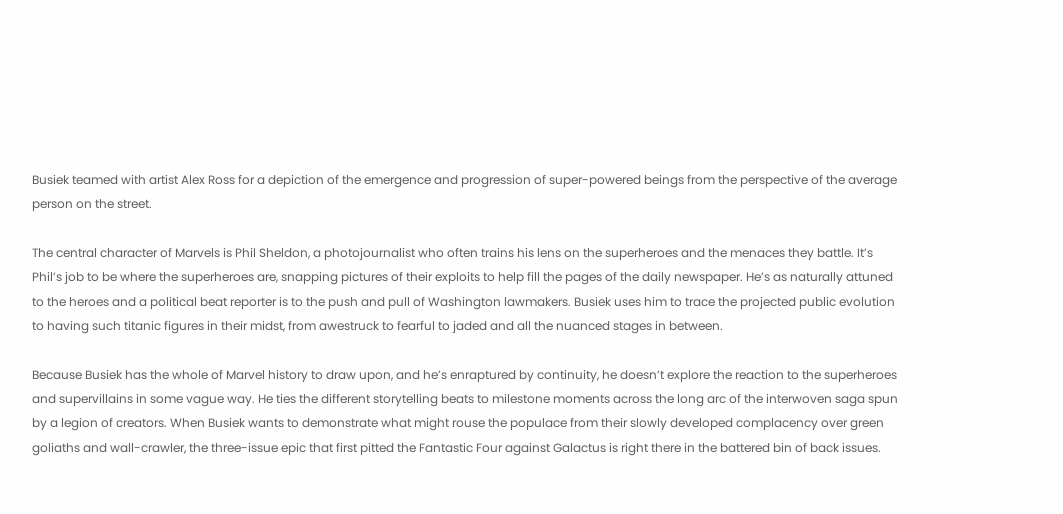Busiek teamed with artist Alex Ross for a depiction of the emergence and progression of super-powered beings from the perspective of the average person on the street.

The central character of Marvels is Phil Sheldon, a photojournalist who often trains his lens on the superheroes and the menaces they battle. It’s Phil’s job to be where the superheroes are, snapping pictures of their exploits to help fill the pages of the daily newspaper. He’s as naturally attuned to the heroes and a political beat reporter is to the push and pull of Washington lawmakers. Busiek uses him to trace the projected public evolution to having such titanic figures in their midst, from awestruck to fearful to jaded and all the nuanced stages in between.

Because Busiek has the whole of Marvel history to draw upon, and he’s enraptured by continuity, he doesn’t explore the reaction to the superheroes and supervillains in some vague way. He ties the different storytelling beats to milestone moments across the long arc of the interwoven saga spun by a legion of creators. When Busiek wants to demonstrate what might rouse the populace from their slowly developed complacency over green goliaths and wall-crawler, the three-issue epic that first pitted the Fantastic Four against Galactus is right there in the battered bin of back issues.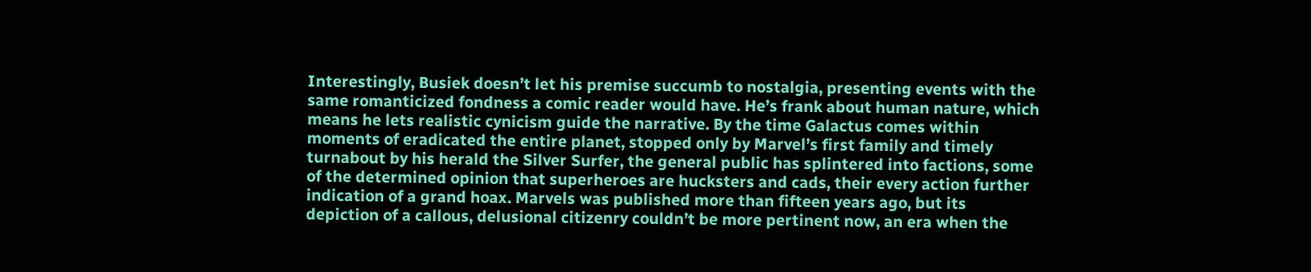Interestingly, Busiek doesn’t let his premise succumb to nostalgia, presenting events with the same romanticized fondness a comic reader would have. He’s frank about human nature, which means he lets realistic cynicism guide the narrative. By the time Galactus comes within moments of eradicated the entire planet, stopped only by Marvel’s first family and timely turnabout by his herald the Silver Surfer, the general public has splintered into factions, some of the determined opinion that superheroes are hucksters and cads, their every action further indication of a grand hoax. Marvels was published more than fifteen years ago, but its depiction of a callous, delusional citizenry couldn’t be more pertinent now, an era when the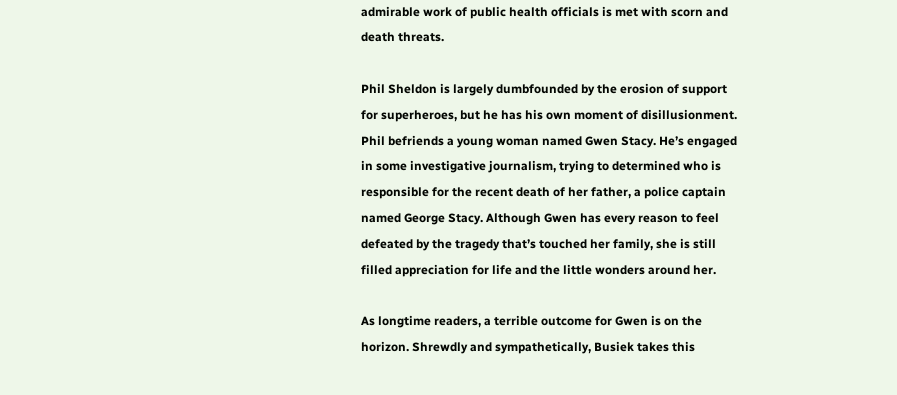admirable work of public health officials is met with scorn and death threats.

Phil Sheldon is largely dumbfounded by the erosion of support for superheroes, but he has his own moment of disillusionment. Phil befriends a young woman named Gwen Stacy. He’s engaged in some investigative journalism, trying to determined who is responsible for the recent death of her father, a police captain named George Stacy. Although Gwen has every reason to feel defeated by the tragedy that’s touched her family, she is still filled appreciation for life and the little wonders around her.

As longtime readers, a terrible outcome for Gwen is on the horizon. Shrewdly and sympathetically, Busiek takes this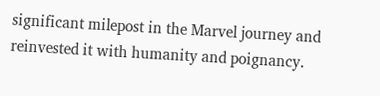significant milepost in the Marvel journey and reinvested it with humanity and poignancy.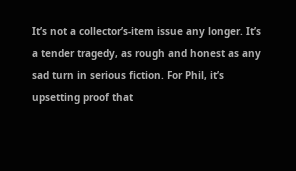It’s not a collector’s-item issue any longer. It’s a tender tragedy, as rough and honest as any sad turn in serious fiction. For Phil, it’s upsetting proof that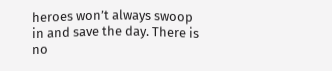heroes won’t always swoop in and save the day. There is no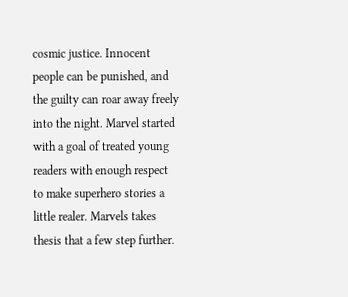cosmic justice. Innocent people can be punished, and the guilty can roar away freely into the night. Marvel started with a goal of treated young readers with enough respect to make superhero stories a little realer. Marvels takes thesis that a few step further.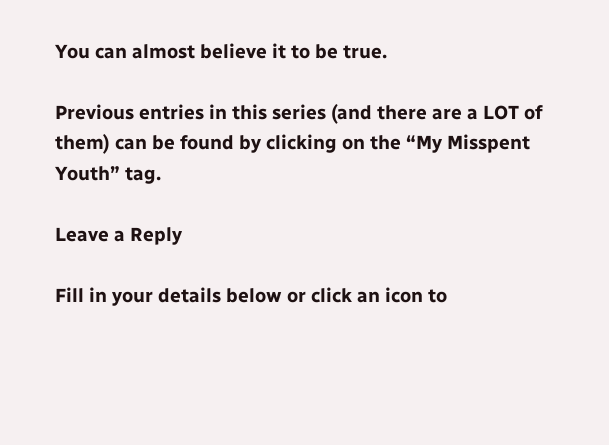You can almost believe it to be true.

Previous entries in this series (and there are a LOT of them) can be found by clicking on the “My Misspent Youth” tag.

Leave a Reply

Fill in your details below or click an icon to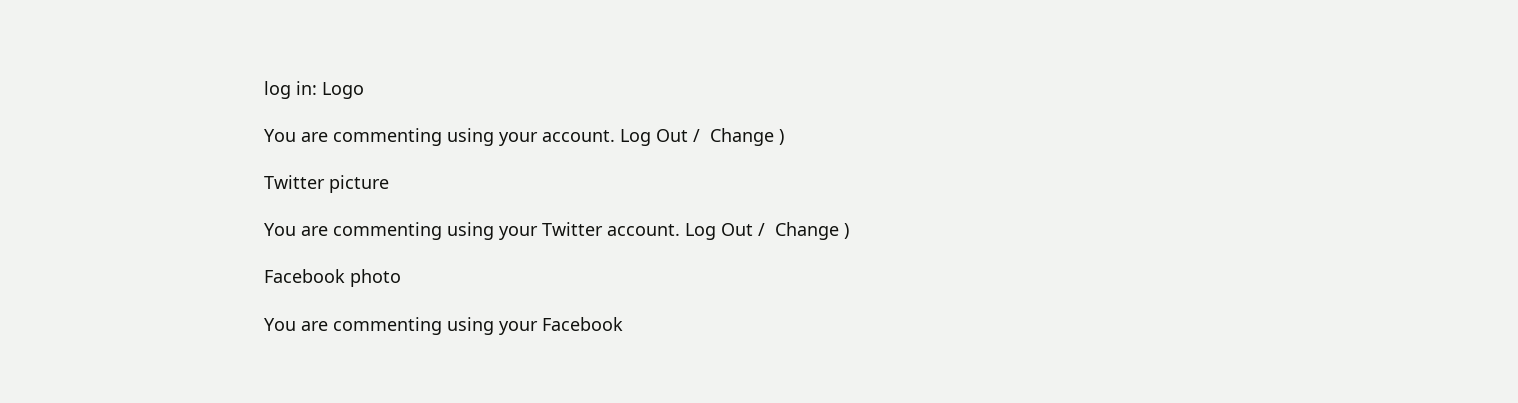log in: Logo

You are commenting using your account. Log Out /  Change )

Twitter picture

You are commenting using your Twitter account. Log Out /  Change )

Facebook photo

You are commenting using your Facebook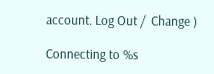account. Log Out /  Change )

Connecting to %s